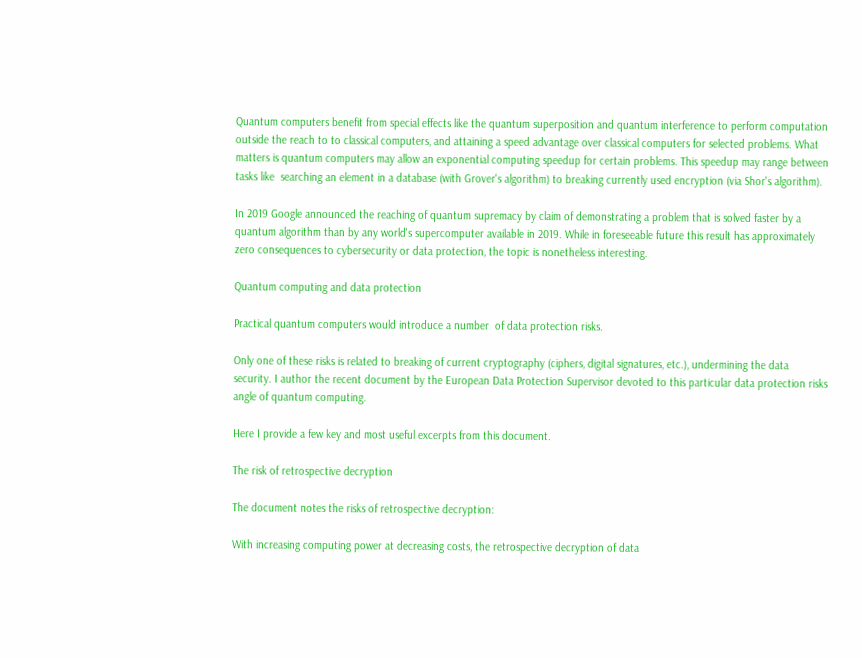Quantum computers benefit from special effects like the quantum superposition and quantum interference to perform computation outside the reach to to classical computers, and attaining a speed advantage over classical computers for selected problems. What matters is quantum computers may allow an exponential computing speedup for certain problems. This speedup may range between tasks like  searching an element in a database (with Grover's algorithm) to breaking currently used encryption (via Shor's algorithm).

In 2019 Google announced the reaching of quantum supremacy by claim of demonstrating a problem that is solved faster by a quantum algorithm than by any world's supercomputer available in 2019. While in foreseeable future this result has approximately zero consequences to cybersecurity or data protection, the topic is nonetheless interesting.

Quantum computing and data protection

Practical quantum computers would introduce a number  of data protection risks.

Only one of these risks is related to breaking of current cryptography (ciphers, digital signatures, etc.), undermining the data security. I author the recent document by the European Data Protection Supervisor devoted to this particular data protection risks angle of quantum computing.

Here I provide a few key and most useful excerpts from this document.

The risk of retrospective decryption

The document notes the risks of retrospective decryption:

With increasing computing power at decreasing costs, the retrospective decryption of data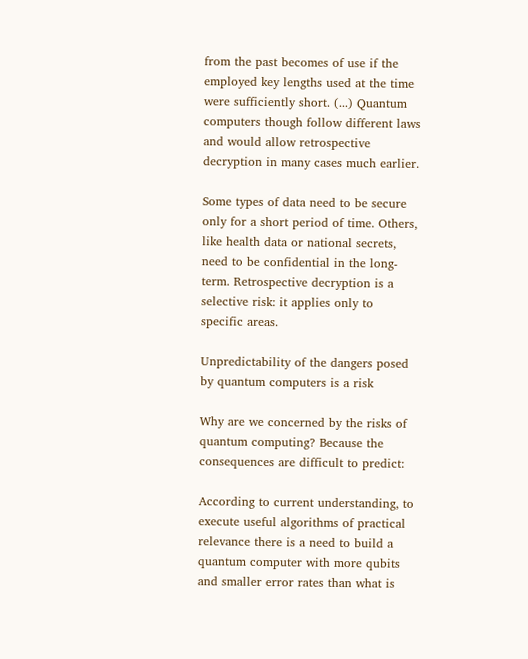from the past becomes of use if the employed key lengths used at the time were sufficiently short. (...) Quantum computers though follow different laws and would allow retrospective decryption in many cases much earlier.

Some types of data need to be secure only for a short period of time. Others, like health data or national secrets, need to be confidential in the long-term. Retrospective decryption is a selective risk: it applies only to specific areas.

Unpredictability of the dangers posed by quantum computers is a risk

Why are we concerned by the risks of quantum computing? Because the consequences are difficult to predict:

According to current understanding, to execute useful algorithms of practical relevance there is a need to build a quantum computer with more qubits and smaller error rates than what is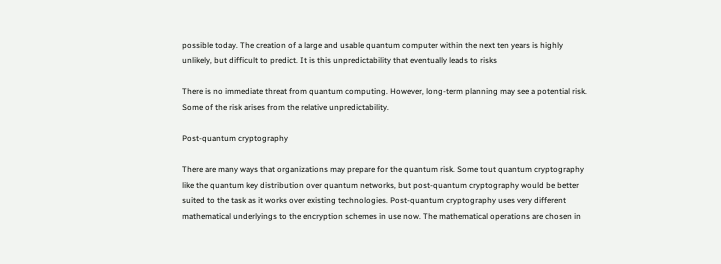possible today. The creation of a large and usable quantum computer within the next ten years is highly unlikely, but difficult to predict. It is this unpredictability that eventually leads to risks

There is no immediate threat from quantum computing. However, long-term planning may see a potential risk. Some of the risk arises from the relative unpredictability.

Post-quantum cryptography

There are many ways that organizations may prepare for the quantum risk. Some tout quantum cryptography like the quantum key distribution over quantum networks, but post-quantum cryptography would be better suited to the task as it works over existing technologies. Post-quantum cryptography uses very different mathematical underlyings to the encryption schemes in use now. The mathematical operations are chosen in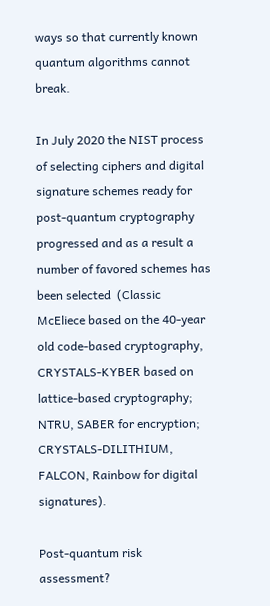ways so that currently known quantum algorithms cannot break.

In July 2020 the NIST process of selecting ciphers and digital signature schemes ready for post-quantum cryptography progressed and as a result a number of favored schemes has been selected  (Classic McEliece based on the 40-year old code-based cryptography, CRYSTALS-KYBER based on lattice-based cryptography; NTRU, SABER for encryption; CRYSTALS-DILITHIUM, FALCON, Rainbow for digital signatures).

Post-quantum risk assessment?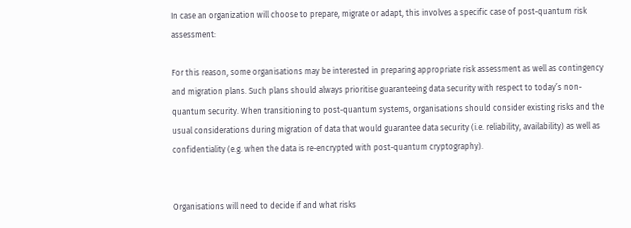In case an organization will choose to prepare, migrate or adapt, this involves a specific case of post-quantum risk assessment:

For this reason, some organisations may be interested in preparing appropriate risk assessment as well as contingency and migration plans. Such plans should always prioritise guaranteeing data security with respect to today’s non-quantum security. When transitioning to post-quantum systems, organisations should consider existing risks and the usual considerations during migration of data that would guarantee data security (i.e. reliability, availability) as well as confidentiality (e.g. when the data is re-encrypted with post-quantum cryptography).


Organisations will need to decide if and what risks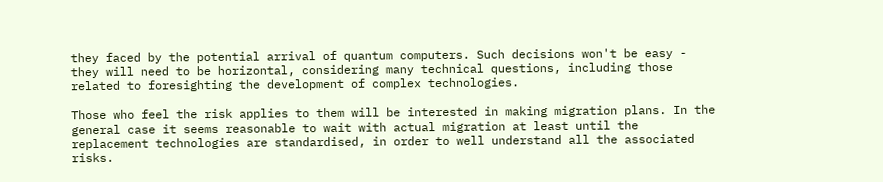they faced by the potential arrival of quantum computers. Such decisions won't be easy - they will need to be horizontal, considering many technical questions, including those related to foresighting the development of complex technologies.

Those who feel the risk applies to them will be interested in making migration plans. In the general case it seems reasonable to wait with actual migration at least until the replacement technologies are standardised, in order to well understand all the associated risks.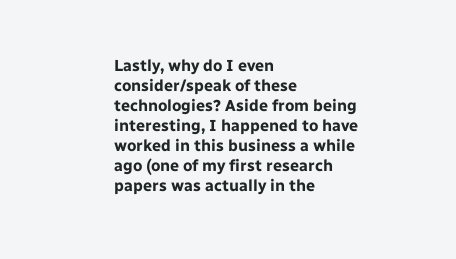Lastly, why do I even consider/speak of these technologies? Aside from being interesting, I happened to have worked in this business a while ago (one of my first research papers was actually in the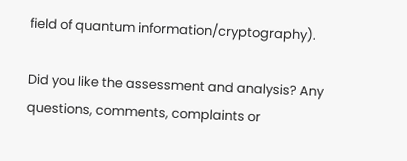field of quantum information/cryptography).

Did you like the assessment and analysis? Any questions, comments, complaints or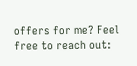offers for me? Feel free to reach out: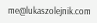me@lukaszolejnik.com